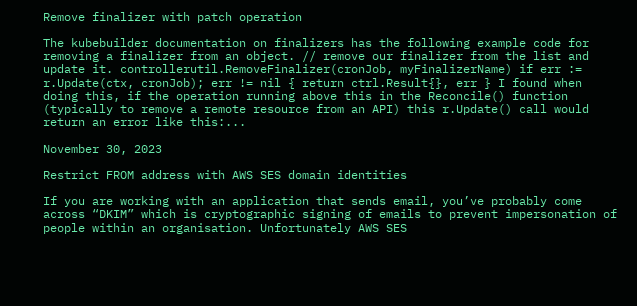Remove finalizer with patch operation

The kubebuilder documentation on finalizers has the following example code for removing a finalizer from an object. // remove our finalizer from the list and update it. controllerutil.RemoveFinalizer(cronJob, myFinalizerName) if err := r.Update(ctx, cronJob); err != nil { return ctrl.Result{}, err } I found when doing this, if the operation running above this in the Reconcile() function (typically to remove a remote resource from an API) this r.Update() call would return an error like this:...

November 30, 2023

Restrict FROM address with AWS SES domain identities

If you are working with an application that sends email, you’ve probably come across “DKIM” which is cryptographic signing of emails to prevent impersonation of people within an organisation. Unfortunately AWS SES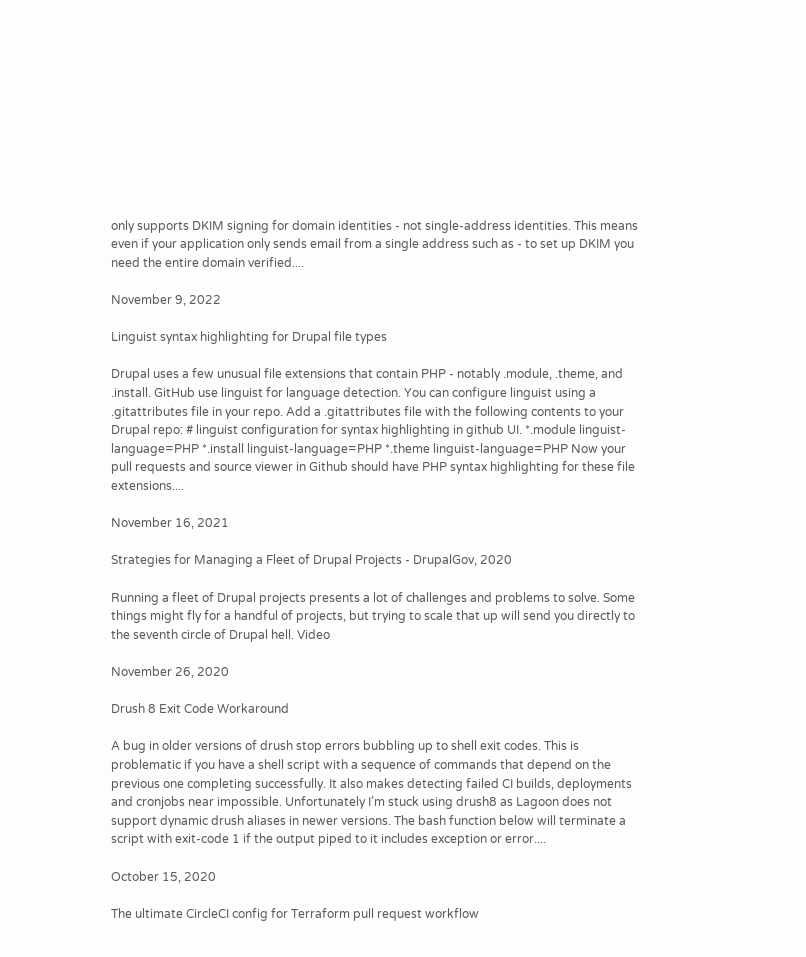only supports DKIM signing for domain identities - not single-address identities. This means even if your application only sends email from a single address such as - to set up DKIM you need the entire domain verified....

November 9, 2022

Linguist syntax highlighting for Drupal file types

Drupal uses a few unusual file extensions that contain PHP - notably .module, .theme, and .install. GitHub use linguist for language detection. You can configure linguist using a .gitattributes file in your repo. Add a .gitattributes file with the following contents to your Drupal repo: # linguist configuration for syntax highlighting in github UI. *.module linguist-language=PHP *.install linguist-language=PHP *.theme linguist-language=PHP Now your pull requests and source viewer in Github should have PHP syntax highlighting for these file extensions....

November 16, 2021

Strategies for Managing a Fleet of Drupal Projects - DrupalGov, 2020

Running a fleet of Drupal projects presents a lot of challenges and problems to solve. Some things might fly for a handful of projects, but trying to scale that up will send you directly to the seventh circle of Drupal hell. Video

November 26, 2020

Drush 8 Exit Code Workaround

A bug in older versions of drush stop errors bubbling up to shell exit codes. This is problematic if you have a shell script with a sequence of commands that depend on the previous one completing successfully. It also makes detecting failed CI builds, deployments and cronjobs near impossible. Unfortunately I’m stuck using drush8 as Lagoon does not support dynamic drush aliases in newer versions. The bash function below will terminate a script with exit-code 1 if the output piped to it includes exception or error....

October 15, 2020

The ultimate CircleCI config for Terraform pull request workflow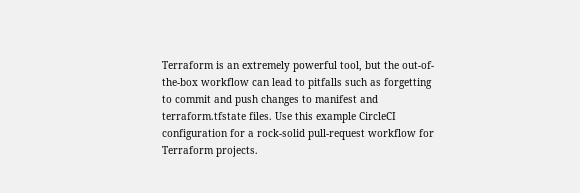Terraform is an extremely powerful tool, but the out-of-the-box workflow can lead to pitfalls such as forgetting to commit and push changes to manifest and terraform.tfstate files. Use this example CircleCI configuration for a rock-solid pull-request workflow for Terraform projects.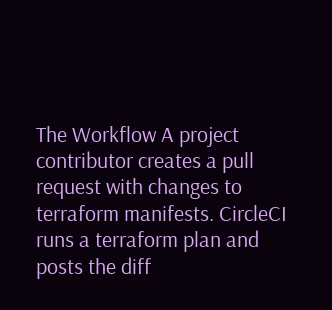The Workflow A project contributor creates a pull request with changes to terraform manifests. CircleCI runs a terraform plan and posts the diff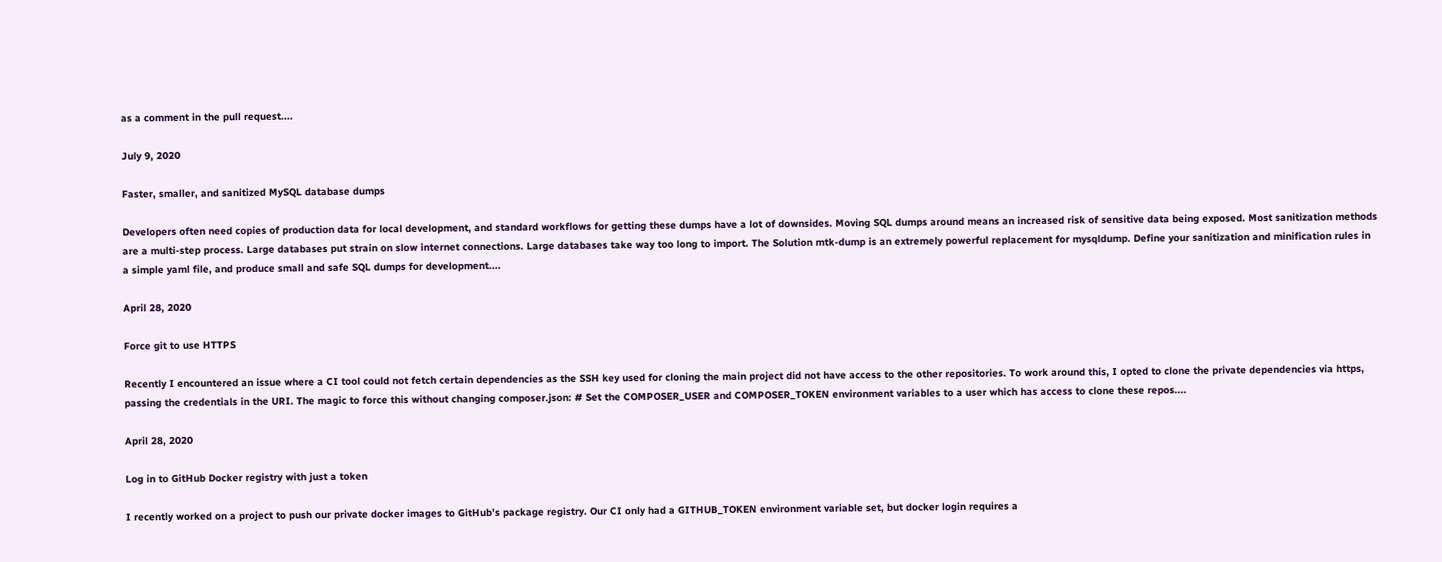as a comment in the pull request....

July 9, 2020

Faster, smaller, and sanitized MySQL database dumps

Developers often need copies of production data for local development, and standard workflows for getting these dumps have a lot of downsides. Moving SQL dumps around means an increased risk of sensitive data being exposed. Most sanitization methods are a multi-step process. Large databases put strain on slow internet connections. Large databases take way too long to import. The Solution mtk-dump is an extremely powerful replacement for mysqldump. Define your sanitization and minification rules in a simple yaml file, and produce small and safe SQL dumps for development....

April 28, 2020

Force git to use HTTPS

Recently I encountered an issue where a CI tool could not fetch certain dependencies as the SSH key used for cloning the main project did not have access to the other repositories. To work around this, I opted to clone the private dependencies via https, passing the credentials in the URI. The magic to force this without changing composer.json: # Set the COMPOSER_USER and COMPOSER_TOKEN environment variables to a user which has access to clone these repos....

April 28, 2020

Log in to GitHub Docker registry with just a token

I recently worked on a project to push our private docker images to GitHub’s package registry. Our CI only had a GITHUB_TOKEN environment variable set, but docker login requires a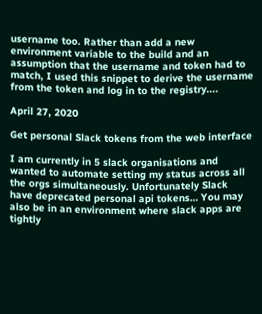username too. Rather than add a new environment variable to the build and an assumption that the username and token had to match, I used this snippet to derive the username from the token and log in to the registry....

April 27, 2020

Get personal Slack tokens from the web interface

I am currently in 5 slack organisations and wanted to automate setting my status across all the orgs simultaneously. Unfortunately Slack have deprecated personal api tokens… You may also be in an environment where slack apps are tightly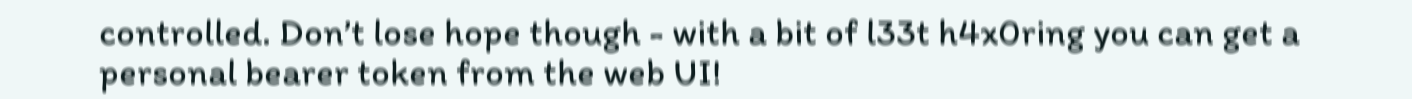controlled. Don’t lose hope though - with a bit of l33t h4x0ring you can get a personal bearer token from the web UI!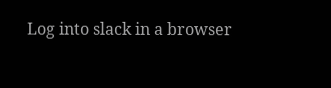Log into slack in a browser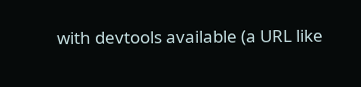with devtools available (a URL like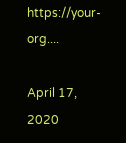https://your-org....

April 17, 2020